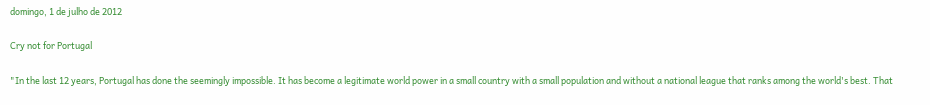domingo, 1 de julho de 2012

Cry not for Portugal

"In the last 12 years, Portugal has done the seemingly impossible. It has become a legitimate world power in a small country with a small population and without a national league that ranks among the world's best. That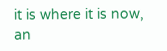it is where it is now, an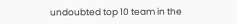undoubted top 10 team in the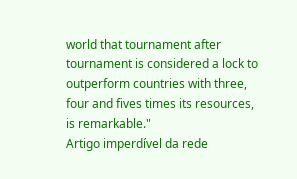world that tournament after tournament is considered a lock to outperform countries with three, four and fives times its resources, is remarkable."
Artigo imperdível da rede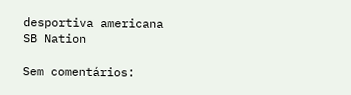desportiva americana SB Nation

Sem comentários: